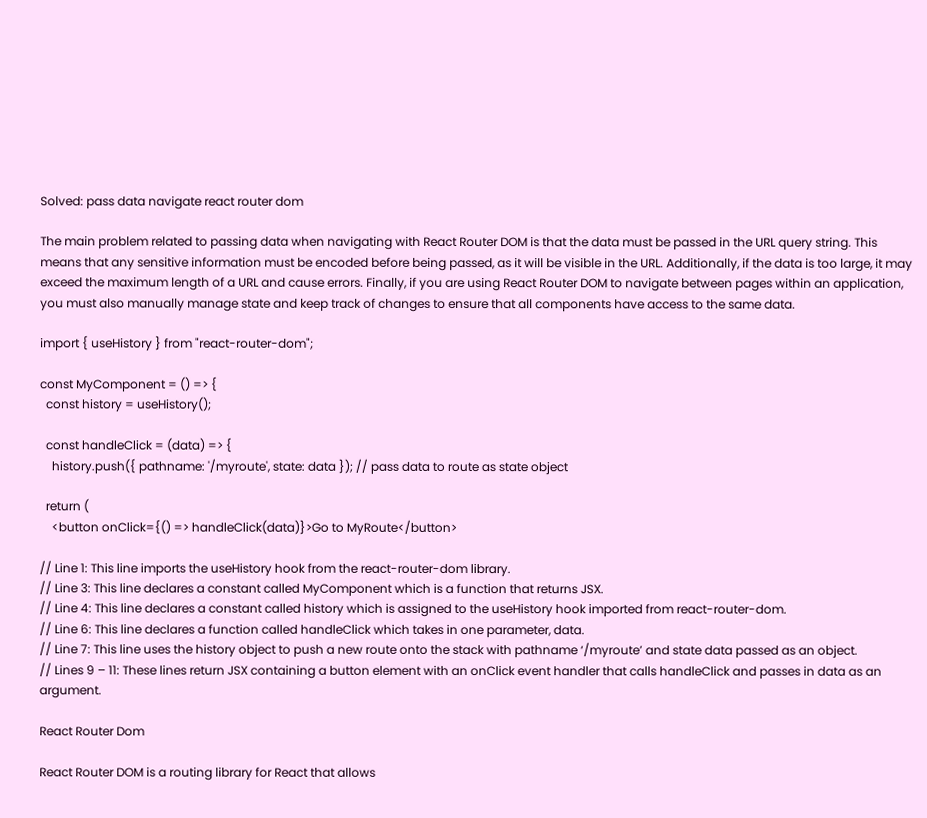Solved: pass data navigate react router dom

The main problem related to passing data when navigating with React Router DOM is that the data must be passed in the URL query string. This means that any sensitive information must be encoded before being passed, as it will be visible in the URL. Additionally, if the data is too large, it may exceed the maximum length of a URL and cause errors. Finally, if you are using React Router DOM to navigate between pages within an application, you must also manually manage state and keep track of changes to ensure that all components have access to the same data.

import { useHistory } from "react-router-dom";

const MyComponent = () => {
  const history = useHistory();

  const handleClick = (data) => {
    history.push({ pathname: '/myroute', state: data }); // pass data to route as state object

  return (
    <button onClick={() => handleClick(data)}>Go to MyRoute</button>

// Line 1: This line imports the useHistory hook from the react-router-dom library.
// Line 3: This line declares a constant called MyComponent which is a function that returns JSX.
// Line 4: This line declares a constant called history which is assigned to the useHistory hook imported from react-router-dom.
// Line 6: This line declares a function called handleClick which takes in one parameter, data.
// Line 7: This line uses the history object to push a new route onto the stack with pathname ‘/myroute’ and state data passed as an object.
// Lines 9 – 11: These lines return JSX containing a button element with an onClick event handler that calls handleClick and passes in data as an argument.

React Router Dom

React Router DOM is a routing library for React that allows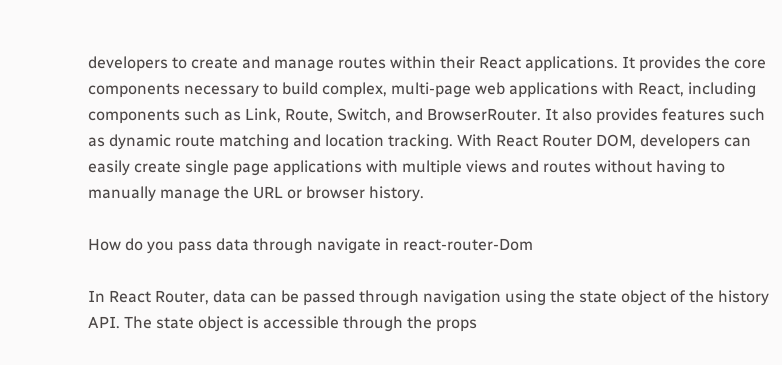developers to create and manage routes within their React applications. It provides the core components necessary to build complex, multi-page web applications with React, including components such as Link, Route, Switch, and BrowserRouter. It also provides features such as dynamic route matching and location tracking. With React Router DOM, developers can easily create single page applications with multiple views and routes without having to manually manage the URL or browser history.

How do you pass data through navigate in react-router-Dom

In React Router, data can be passed through navigation using the state object of the history API. The state object is accessible through the props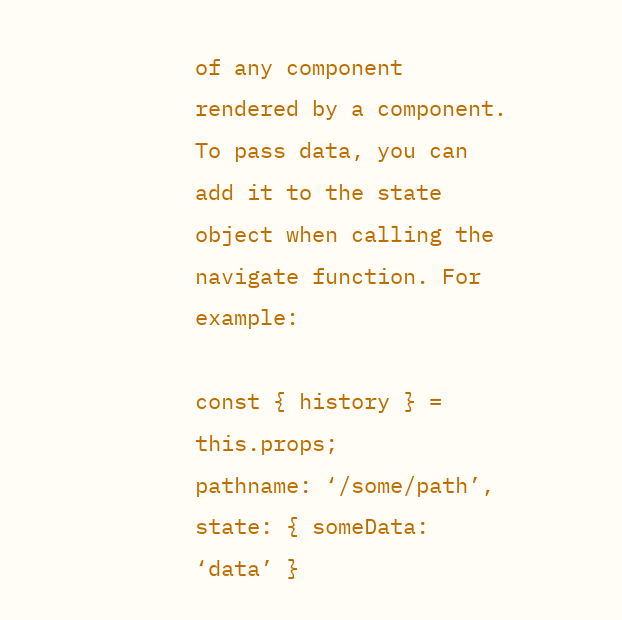of any component rendered by a component. To pass data, you can add it to the state object when calling the navigate function. For example:

const { history } = this.props;
pathname: ‘/some/path’,
state: { someData: ‘data’ }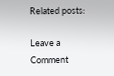Related posts:

Leave a Comment